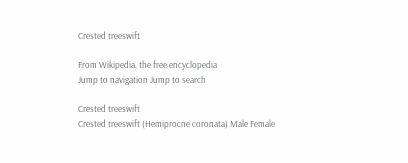Crested treeswift

From Wikipedia, the free encyclopedia
Jump to navigation Jump to search

Crested treeswift
Crested treeswift (Hemiprocne coronata) Male Female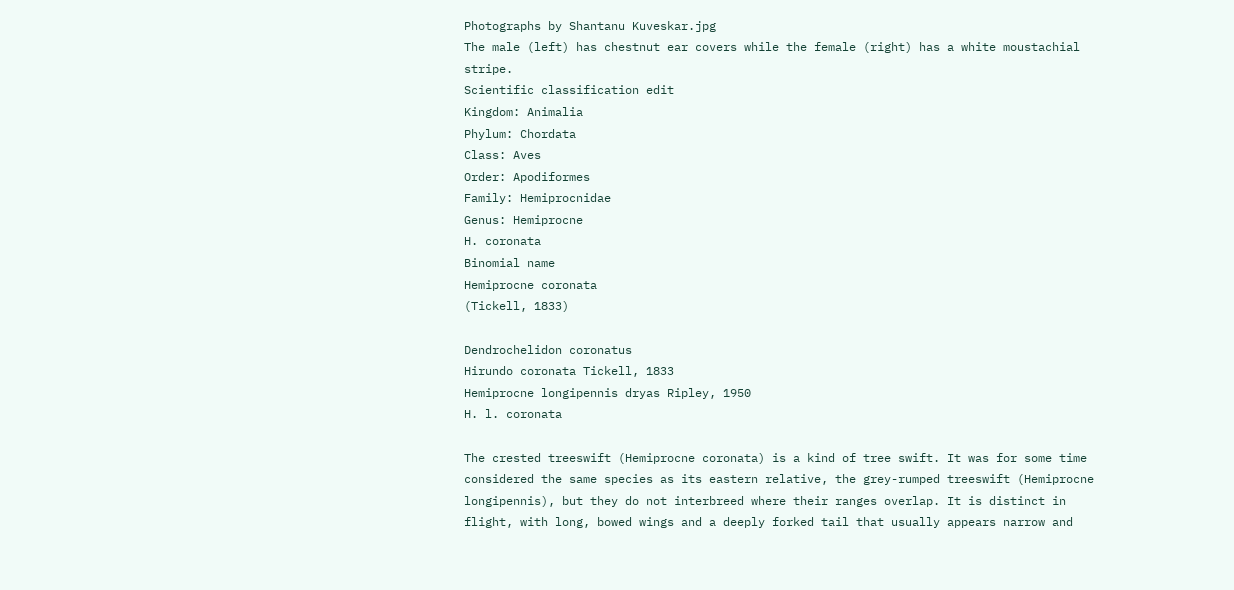Photographs by Shantanu Kuveskar.jpg
The male (left) has chestnut ear covers while the female (right) has a white moustachial stripe.
Scientific classification edit
Kingdom: Animalia
Phylum: Chordata
Class: Aves
Order: Apodiformes
Family: Hemiprocnidae
Genus: Hemiprocne
H. coronata
Binomial name
Hemiprocne coronata
(Tickell, 1833)

Dendrochelidon coronatus
Hirundo coronata Tickell, 1833
Hemiprocne longipennis dryas Ripley, 1950
H. l. coronata

The crested treeswift (Hemiprocne coronata) is a kind of tree swift. It was for some time considered the same species as its eastern relative, the grey-rumped treeswift (Hemiprocne longipennis), but they do not interbreed where their ranges overlap. It is distinct in flight, with long, bowed wings and a deeply forked tail that usually appears narrow and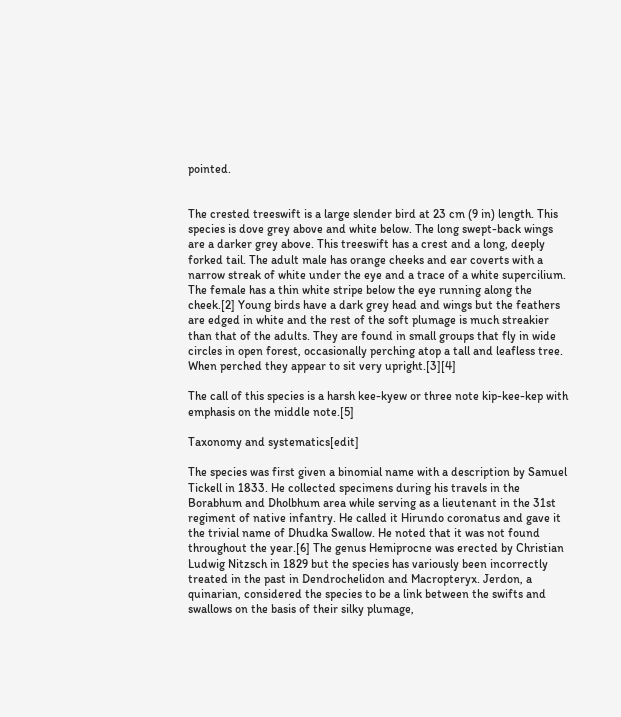pointed.


The crested treeswift is a large slender bird at 23 cm (9 in) length. This species is dove grey above and white below. The long swept-back wings are a darker grey above. This treeswift has a crest and a long, deeply forked tail. The adult male has orange cheeks and ear coverts with a narrow streak of white under the eye and a trace of a white supercilium. The female has a thin white stripe below the eye running along the cheek.[2] Young birds have a dark grey head and wings but the feathers are edged in white and the rest of the soft plumage is much streakier than that of the adults. They are found in small groups that fly in wide circles in open forest, occasionally perching atop a tall and leafless tree. When perched they appear to sit very upright.[3][4]

The call of this species is a harsh kee-kyew or three note kip-kee-kep with emphasis on the middle note.[5]

Taxonomy and systematics[edit]

The species was first given a binomial name with a description by Samuel Tickell in 1833. He collected specimens during his travels in the Borabhum and Dholbhum area while serving as a lieutenant in the 31st regiment of native infantry. He called it Hirundo coronatus and gave it the trivial name of Dhudka Swallow. He noted that it was not found throughout the year.[6] The genus Hemiprocne was erected by Christian Ludwig Nitzsch in 1829 but the species has variously been incorrectly treated in the past in Dendrochelidon and Macropteryx. Jerdon, a quinarian, considered the species to be a link between the swifts and swallows on the basis of their silky plumage,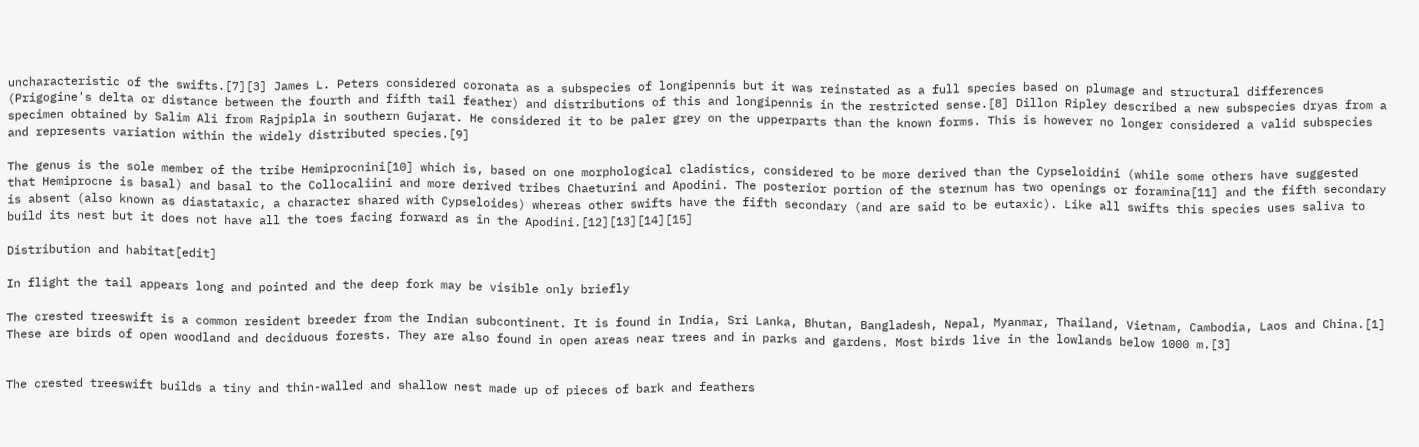uncharacteristic of the swifts.[7][3] James L. Peters considered coronata as a subspecies of longipennis but it was reinstated as a full species based on plumage and structural differences (Prigogine's delta or distance between the fourth and fifth tail feather) and distributions of this and longipennis in the restricted sense.[8] Dillon Ripley described a new subspecies dryas from a specimen obtained by Salim Ali from Rajpipla in southern Gujarat. He considered it to be paler grey on the upperparts than the known forms. This is however no longer considered a valid subspecies and represents variation within the widely distributed species.[9]

The genus is the sole member of the tribe Hemiprocnini[10] which is, based on one morphological cladistics, considered to be more derived than the Cypseloidini (while some others have suggested that Hemiprocne is basal) and basal to the Collocaliini and more derived tribes Chaeturini and Apodini. The posterior portion of the sternum has two openings or foramina[11] and the fifth secondary is absent (also known as diastataxic, a character shared with Cypseloides) whereas other swifts have the fifth secondary (and are said to be eutaxic). Like all swifts this species uses saliva to build its nest but it does not have all the toes facing forward as in the Apodini.[12][13][14][15]

Distribution and habitat[edit]

In flight the tail appears long and pointed and the deep fork may be visible only briefly

The crested treeswift is a common resident breeder from the Indian subcontinent. It is found in India, Sri Lanka, Bhutan, Bangladesh, Nepal, Myanmar, Thailand, Vietnam, Cambodia, Laos and China.[1] These are birds of open woodland and deciduous forests. They are also found in open areas near trees and in parks and gardens. Most birds live in the lowlands below 1000 m.[3]


The crested treeswift builds a tiny and thin-walled and shallow nest made up of pieces of bark and feathers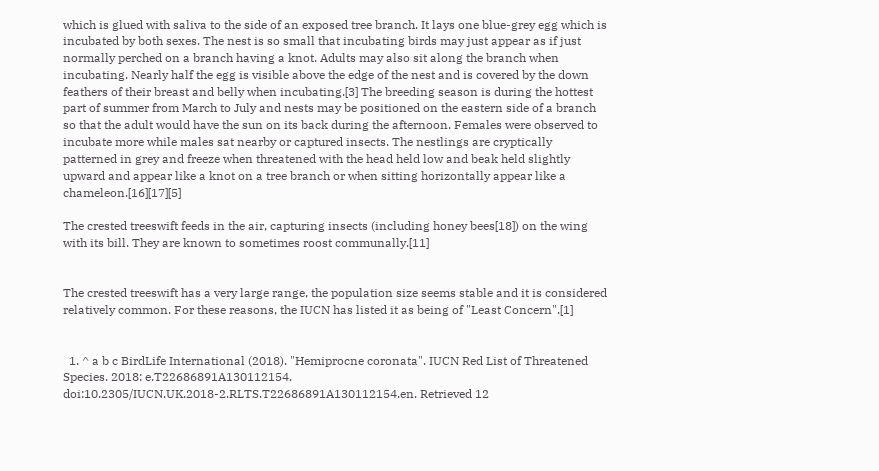which is glued with saliva to the side of an exposed tree branch. It lays one blue-grey egg which is incubated by both sexes. The nest is so small that incubating birds may just appear as if just normally perched on a branch having a knot. Adults may also sit along the branch when incubating. Nearly half the egg is visible above the edge of the nest and is covered by the down feathers of their breast and belly when incubating.[3] The breeding season is during the hottest part of summer from March to July and nests may be positioned on the eastern side of a branch so that the adult would have the sun on its back during the afternoon. Females were observed to incubate more while males sat nearby or captured insects. The nestlings are cryptically patterned in grey and freeze when threatened with the head held low and beak held slightly upward and appear like a knot on a tree branch or when sitting horizontally appear like a chameleon.[16][17][5]

The crested treeswift feeds in the air, capturing insects (including honey bees[18]) on the wing with its bill. They are known to sometimes roost communally.[11]


The crested treeswift has a very large range, the population size seems stable and it is considered relatively common. For these reasons, the IUCN has listed it as being of "Least Concern".[1]


  1. ^ a b c BirdLife International (2018). "Hemiprocne coronata". IUCN Red List of Threatened Species. 2018: e.T22686891A130112154. doi:10.2305/IUCN.UK.2018-2.RLTS.T22686891A130112154.en. Retrieved 12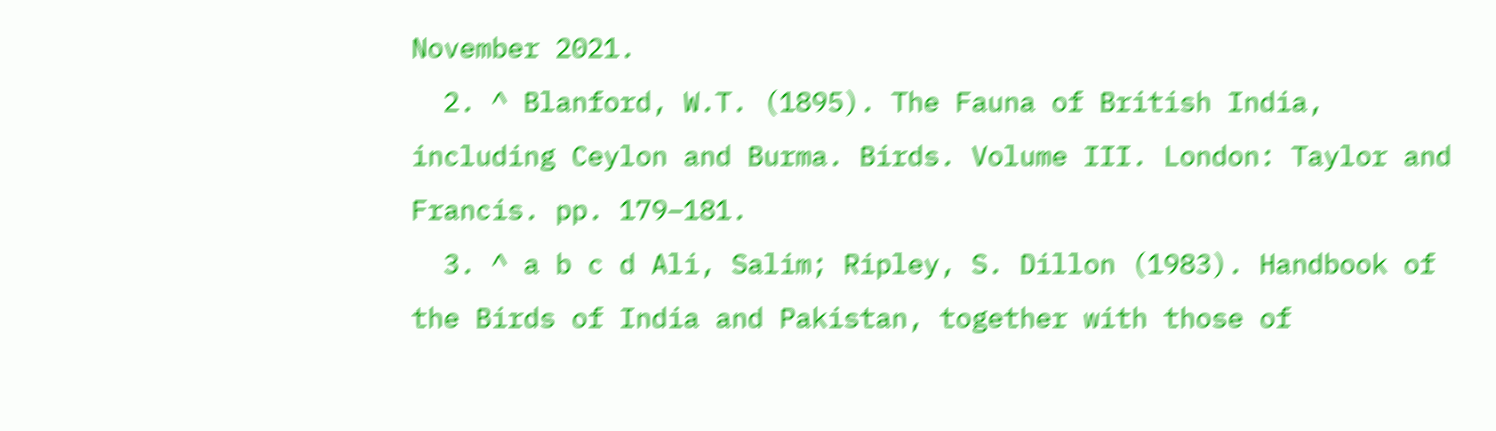November 2021.
  2. ^ Blanford, W.T. (1895). The Fauna of British India, including Ceylon and Burma. Birds. Volume III. London: Taylor and Francis. pp. 179–181.
  3. ^ a b c d Ali, Salim; Ripley, S. Dillon (1983). Handbook of the Birds of India and Pakistan, together with those of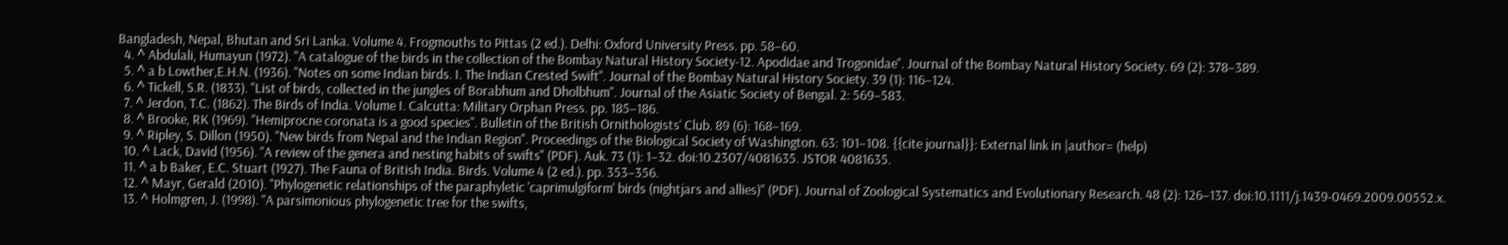Bangladesh, Nepal, Bhutan and Sri Lanka. Volume 4. Frogmouths to Pittas (2 ed.). Delhi: Oxford University Press. pp. 58–60.
  4. ^ Abdulali, Humayun (1972). "A catalogue of the birds in the collection of the Bombay Natural History Society-12. Apodidae and Trogonidae". Journal of the Bombay Natural History Society. 69 (2): 378–389.
  5. ^ a b Lowther,E.H.N. (1936). "Notes on some Indian birds. I. The Indian Crested Swift". Journal of the Bombay Natural History Society. 39 (1): 116–124.
  6. ^ Tickell, S.R. (1833). "List of birds, collected in the jungles of Borabhum and Dholbhum". Journal of the Asiatic Society of Bengal. 2: 569–583.
  7. ^ Jerdon, T.C. (1862). The Birds of India. Volume I. Calcutta: Military Orphan Press. pp. 185–186.
  8. ^ Brooke, RK (1969). "Hemiprocne coronata is a good species". Bulletin of the British Ornithologists' Club. 89 (6): 168–169.
  9. ^ Ripley, S. Dillon (1950). "New birds from Nepal and the Indian Region". Proceedings of the Biological Society of Washington. 63: 101–108. {{cite journal}}: External link in |author= (help)
  10. ^ Lack, David (1956). "A review of the genera and nesting habits of swifts" (PDF). Auk. 73 (1): 1–32. doi:10.2307/4081635. JSTOR 4081635.
  11. ^ a b Baker, E.C. Stuart (1927). The Fauna of British India. Birds. Volume 4 (2 ed.). pp. 353–356.
  12. ^ Mayr, Gerald (2010). "Phylogenetic relationships of the paraphyletic 'caprimulgiform' birds (nightjars and allies)" (PDF). Journal of Zoological Systematics and Evolutionary Research. 48 (2): 126–137. doi:10.1111/j.1439-0469.2009.00552.x.
  13. ^ Holmgren, J. (1998). "A parsimonious phylogenetic tree for the swifts,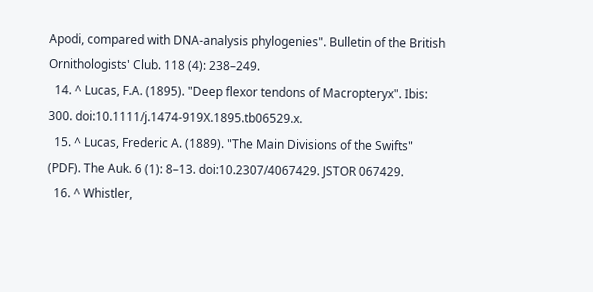Apodi, compared with DNA-analysis phylogenies". Bulletin of the British Ornithologists' Club. 118 (4): 238–249.
  14. ^ Lucas, F.A. (1895). "Deep flexor tendons of Macropteryx". Ibis: 300. doi:10.1111/j.1474-919X.1895.tb06529.x.
  15. ^ Lucas, Frederic A. (1889). "The Main Divisions of the Swifts" (PDF). The Auk. 6 (1): 8–13. doi:10.2307/4067429. JSTOR 067429.
  16. ^ Whistler,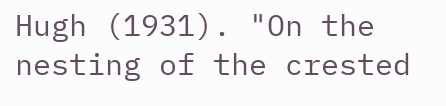Hugh (1931). "On the nesting of the crested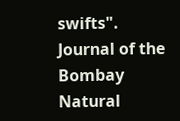swifts". Journal of the Bombay Natural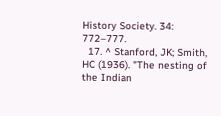History Society. 34: 772–777.
  17. ^ Stanford, JK; Smith, HC (1936). "The nesting of the Indian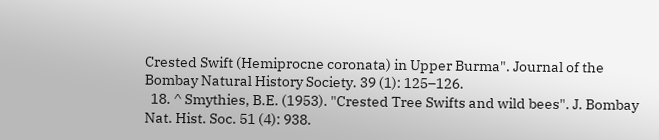Crested Swift (Hemiprocne coronata) in Upper Burma". Journal of the Bombay Natural History Society. 39 (1): 125–126.
  18. ^ Smythies, B.E. (1953). "Crested Tree Swifts and wild bees". J. Bombay Nat. Hist. Soc. 51 (4): 938.